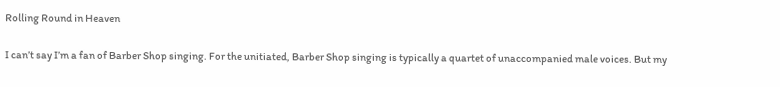Rolling Round in Heaven

I can’t say I’m a fan of Barber Shop singing. For the unitiated, Barber Shop singing is typically a quartet of unaccompanied male voices. But my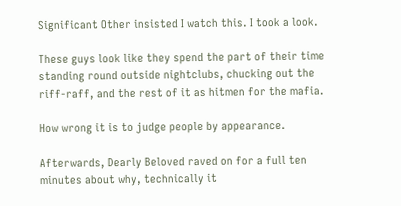Significant Other insisted I watch this. I took a look.

These guys look like they spend the part of their time standing round outside nightclubs, chucking out the riff-raff, and the rest of it as hitmen for the mafia.

How wrong it is to judge people by appearance.

Afterwards, Dearly Beloved raved on for a full ten minutes about why, technically it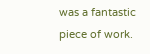was a fantastic piece of work.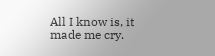All I know is, it made me cry.